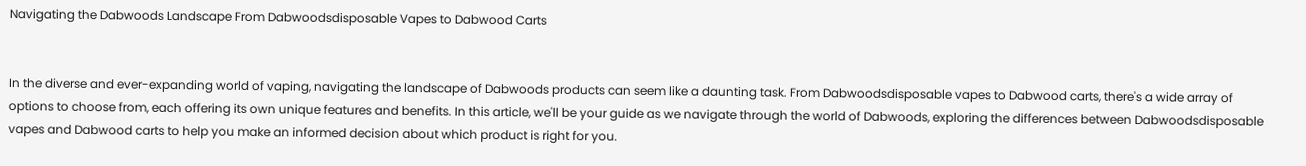Navigating the Dabwoods Landscape From Dabwoodsdisposable Vapes to Dabwood Carts


In the diverse and ever-expanding world of vaping, navigating the landscape of Dabwoods products can seem like a daunting task. From Dabwoodsdisposable vapes to Dabwood carts, there's a wide array of options to choose from, each offering its own unique features and benefits. In this article, we'll be your guide as we navigate through the world of Dabwoods, exploring the differences between Dabwoodsdisposable vapes and Dabwood carts to help you make an informed decision about which product is right for you.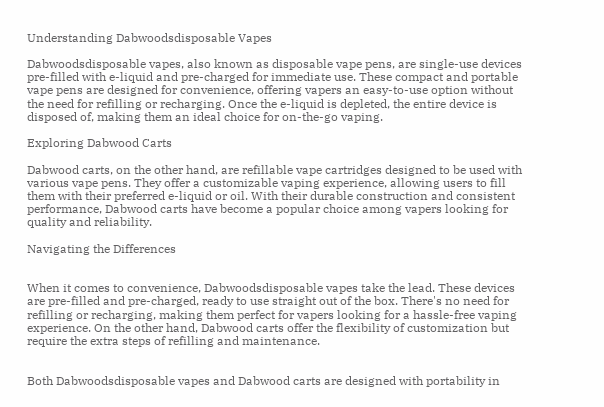Understanding Dabwoodsdisposable Vapes

Dabwoodsdisposable vapes, also known as disposable vape pens, are single-use devices pre-filled with e-liquid and pre-charged for immediate use. These compact and portable vape pens are designed for convenience, offering vapers an easy-to-use option without the need for refilling or recharging. Once the e-liquid is depleted, the entire device is disposed of, making them an ideal choice for on-the-go vaping.

Exploring Dabwood Carts

Dabwood carts, on the other hand, are refillable vape cartridges designed to be used with various vape pens. They offer a customizable vaping experience, allowing users to fill them with their preferred e-liquid or oil. With their durable construction and consistent performance, Dabwood carts have become a popular choice among vapers looking for quality and reliability.

Navigating the Differences


When it comes to convenience, Dabwoodsdisposable vapes take the lead. These devices are pre-filled and pre-charged, ready to use straight out of the box. There's no need for refilling or recharging, making them perfect for vapers looking for a hassle-free vaping experience. On the other hand, Dabwood carts offer the flexibility of customization but require the extra steps of refilling and maintenance.


Both Dabwoodsdisposable vapes and Dabwood carts are designed with portability in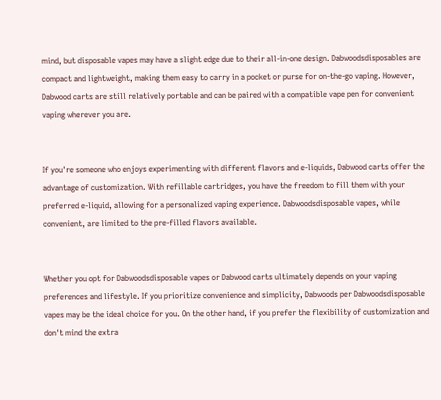mind, but disposable vapes may have a slight edge due to their all-in-one design. Dabwoodsdisposables are compact and lightweight, making them easy to carry in a pocket or purse for on-the-go vaping. However, Dabwood carts are still relatively portable and can be paired with a compatible vape pen for convenient vaping wherever you are.


If you're someone who enjoys experimenting with different flavors and e-liquids, Dabwood carts offer the advantage of customization. With refillable cartridges, you have the freedom to fill them with your preferred e-liquid, allowing for a personalized vaping experience. Dabwoodsdisposable vapes, while convenient, are limited to the pre-filled flavors available.


Whether you opt for Dabwoodsdisposable vapes or Dabwood carts ultimately depends on your vaping preferences and lifestyle. If you prioritize convenience and simplicity, Dabwoods per Dabwoodsdisposable vapes may be the ideal choice for you. On the other hand, if you prefer the flexibility of customization and don't mind the extra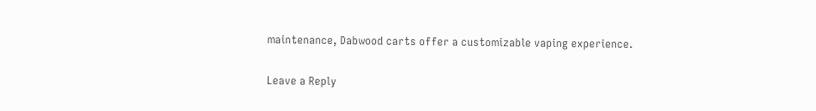maintenance, Dabwood carts offer a customizable vaping experience.

Leave a Reply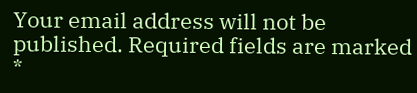Your email address will not be published. Required fields are marked *